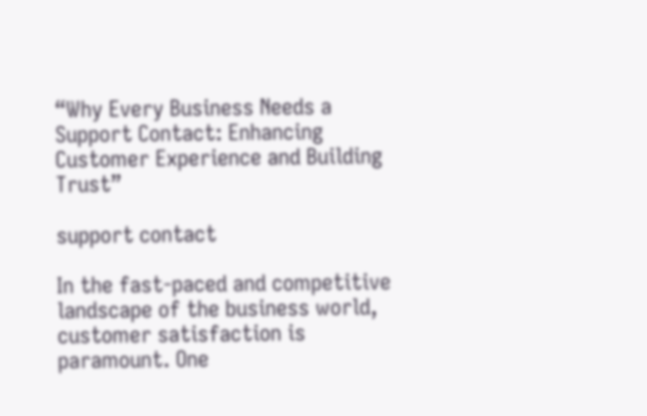“Why Every Business Needs a Support Contact: Enhancing Customer Experience and Building Trust”

support contact

In the fast-paced and competitive landscape of the business world, customer satisfaction is paramount. One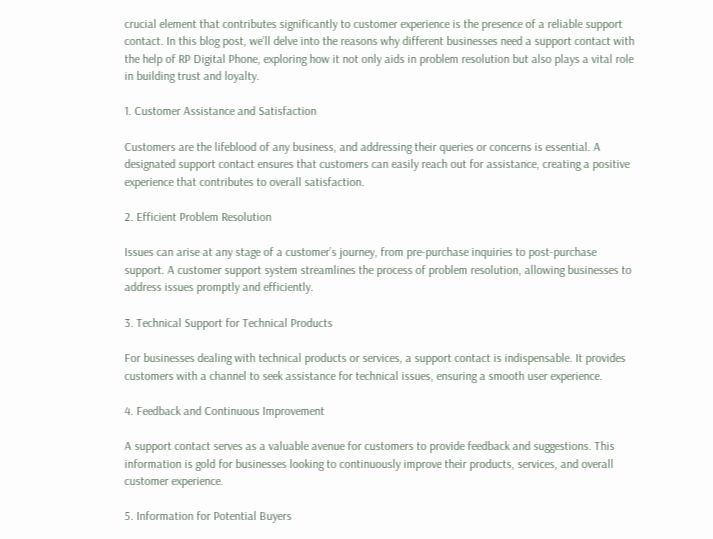crucial element that contributes significantly to customer experience is the presence of a reliable support contact. In this blog post, we’ll delve into the reasons why different businesses need a support contact with the help of RP Digital Phone, exploring how it not only aids in problem resolution but also plays a vital role in building trust and loyalty.

1. Customer Assistance and Satisfaction

Customers are the lifeblood of any business, and addressing their queries or concerns is essential. A designated support contact ensures that customers can easily reach out for assistance, creating a positive experience that contributes to overall satisfaction.

2. Efficient Problem Resolution

Issues can arise at any stage of a customer’s journey, from pre-purchase inquiries to post-purchase support. A customer support system streamlines the process of problem resolution, allowing businesses to address issues promptly and efficiently.

3. Technical Support for Technical Products

For businesses dealing with technical products or services, a support contact is indispensable. It provides customers with a channel to seek assistance for technical issues, ensuring a smooth user experience.

4. Feedback and Continuous Improvement

A support contact serves as a valuable avenue for customers to provide feedback and suggestions. This information is gold for businesses looking to continuously improve their products, services, and overall customer experience.

5. Information for Potential Buyers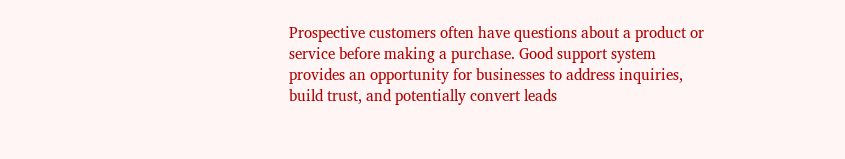Prospective customers often have questions about a product or service before making a purchase. Good support system provides an opportunity for businesses to address inquiries, build trust, and potentially convert leads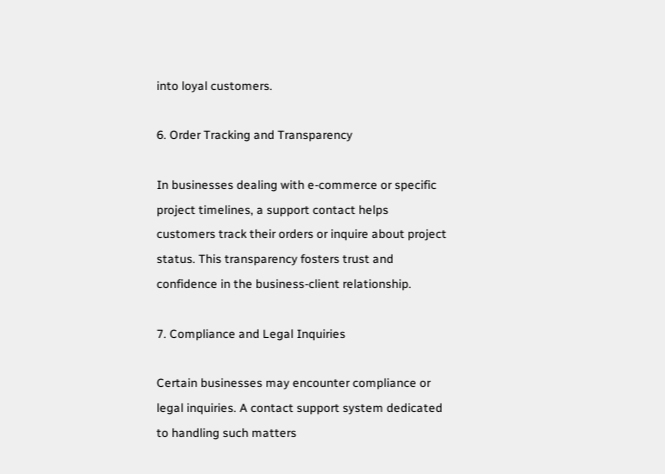into loyal customers.

6. Order Tracking and Transparency

In businesses dealing with e-commerce or specific project timelines, a support contact helps customers track their orders or inquire about project status. This transparency fosters trust and confidence in the business-client relationship.

7. Compliance and Legal Inquiries

Certain businesses may encounter compliance or legal inquiries. A contact support system dedicated to handling such matters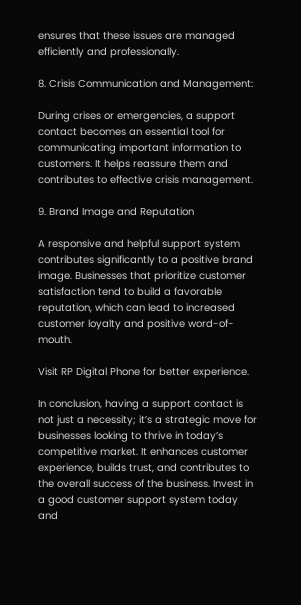ensures that these issues are managed efficiently and professionally.

8. Crisis Communication and Management:

During crises or emergencies, a support contact becomes an essential tool for communicating important information to customers. It helps reassure them and contributes to effective crisis management.

9. Brand Image and Reputation

A responsive and helpful support system contributes significantly to a positive brand image. Businesses that prioritize customer satisfaction tend to build a favorable reputation, which can lead to increased customer loyalty and positive word-of-mouth.

Visit RP Digital Phone for better experience.

In conclusion, having a support contact is not just a necessity; it’s a strategic move for businesses looking to thrive in today’s competitive market. It enhances customer experience, builds trust, and contributes to the overall success of the business. Invest in a good customer support system today and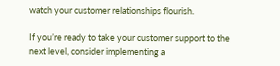watch your customer relationships flourish.

If you’re ready to take your customer support to the next level, consider implementing a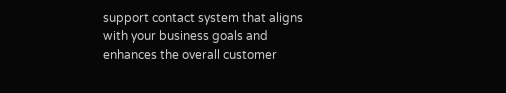support contact system that aligns with your business goals and enhances the overall customer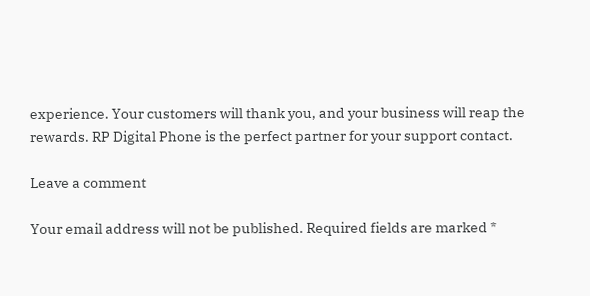experience. Your customers will thank you, and your business will reap the rewards. RP Digital Phone is the perfect partner for your support contact.

Leave a comment

Your email address will not be published. Required fields are marked *